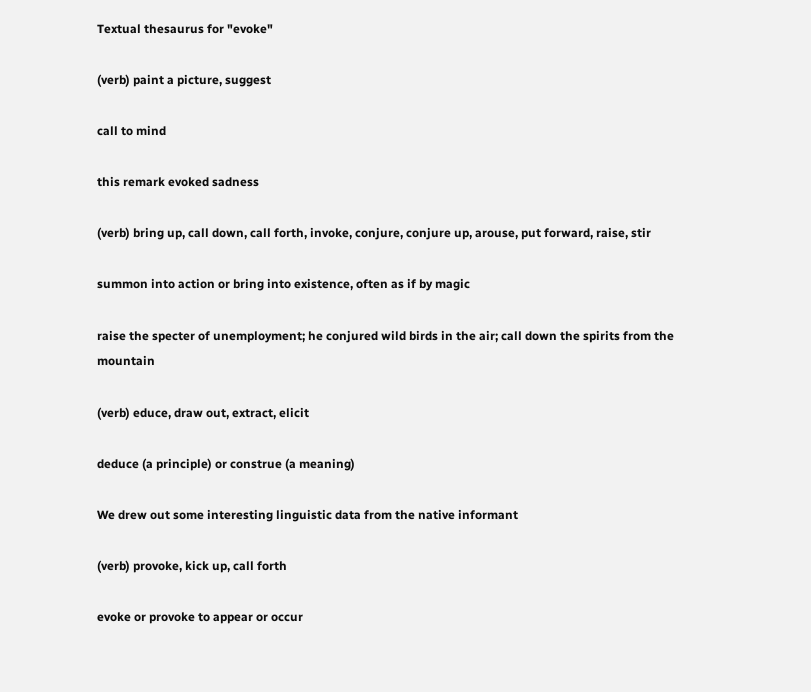Textual thesaurus for "evoke"

(verb) paint a picture, suggest

call to mind

this remark evoked sadness

(verb) bring up, call down, call forth, invoke, conjure, conjure up, arouse, put forward, raise, stir

summon into action or bring into existence, often as if by magic

raise the specter of unemployment; he conjured wild birds in the air; call down the spirits from the mountain

(verb) educe, draw out, extract, elicit

deduce (a principle) or construe (a meaning)

We drew out some interesting linguistic data from the native informant

(verb) provoke, kick up, call forth

evoke or provoke to appear or occur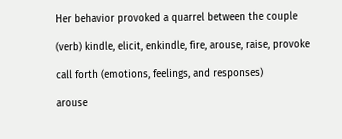Her behavior provoked a quarrel between the couple

(verb) kindle, elicit, enkindle, fire, arouse, raise, provoke

call forth (emotions, feelings, and responses)

arouse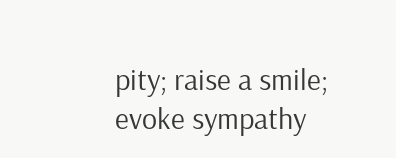pity; raise a smile; evoke sympathy